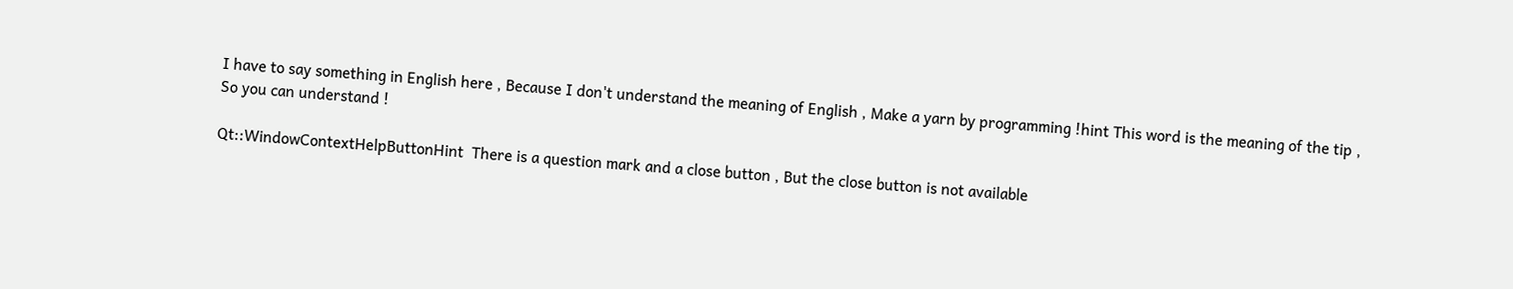I have to say something in English here , Because I don't understand the meaning of English , Make a yarn by programming !hint This word is the meaning of the tip , So you can understand !

Qt::WindowContextHelpButtonHint  There is a question mark and a close button , But the close button is not available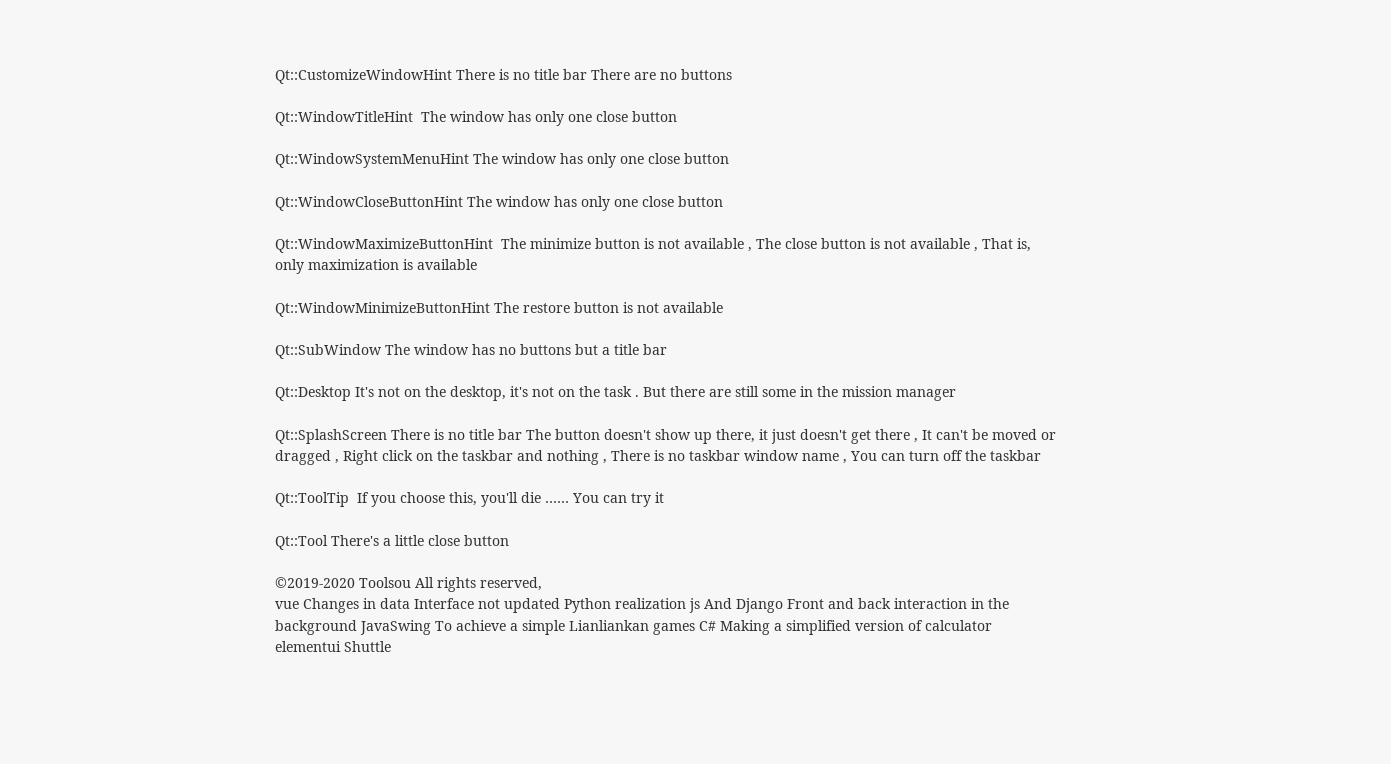Qt::CustomizeWindowHint There is no title bar There are no buttons

Qt::WindowTitleHint  The window has only one close button

Qt::WindowSystemMenuHint The window has only one close button

Qt::WindowCloseButtonHint The window has only one close button

Qt::WindowMaximizeButtonHint  The minimize button is not available , The close button is not available , That is, only maximization is available

Qt::WindowMinimizeButtonHint The restore button is not available

Qt::SubWindow The window has no buttons but a title bar

Qt::Desktop It's not on the desktop, it's not on the task . But there are still some in the mission manager

Qt::SplashScreen There is no title bar The button doesn't show up there, it just doesn't get there , It can't be moved or dragged , Right click on the taskbar and nothing , There is no taskbar window name , You can turn off the taskbar

Qt::ToolTip  If you choose this, you'll die …… You can try it

Qt::Tool There's a little close button

©2019-2020 Toolsou All rights reserved,
vue Changes in data Interface not updated Python realization js And Django Front and back interaction in the background JavaSwing To achieve a simple Lianliankan games C# Making a simplified version of calculator elementui Shuttle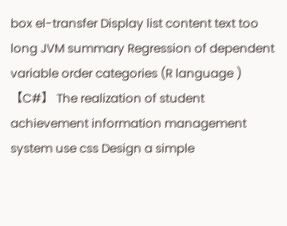box el-transfer Display list content text too long JVM summary Regression of dependent variable order categories (R language )【C#】 The realization of student achievement information management system use css Design a simple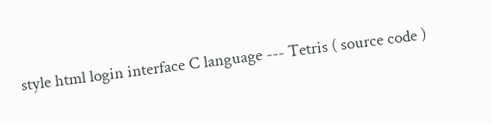style html login interface C language --- Tetris ( source code )